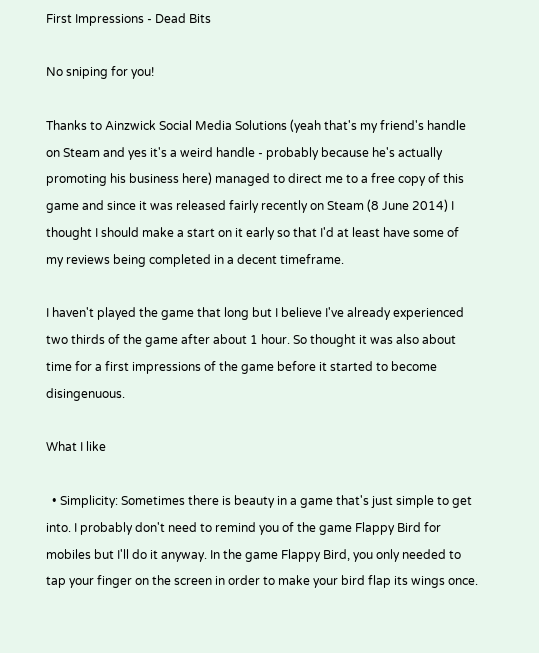First Impressions - Dead Bits

No sniping for you!

Thanks to Ainzwick Social Media Solutions (yeah that's my friend's handle on Steam and yes it's a weird handle - probably because he's actually promoting his business here) managed to direct me to a free copy of this game and since it was released fairly recently on Steam (8 June 2014) I thought I should make a start on it early so that I'd at least have some of my reviews being completed in a decent timeframe.

I haven't played the game that long but I believe I've already experienced two thirds of the game after about 1 hour. So thought it was also about time for a first impressions of the game before it started to become disingenuous.

What I like

  • Simplicity: Sometimes there is beauty in a game that's just simple to get into. I probably don't need to remind you of the game Flappy Bird for mobiles but I'll do it anyway. In the game Flappy Bird, you only needed to tap your finger on the screen in order to make your bird flap its wings once.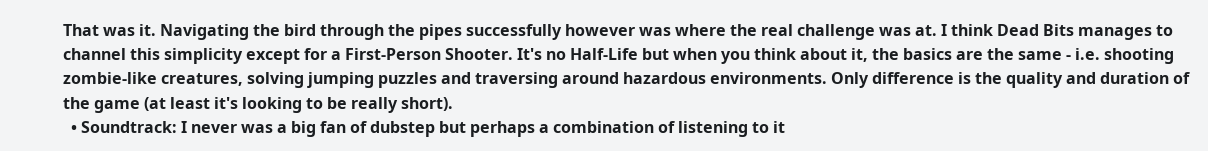That was it. Navigating the bird through the pipes successfully however was where the real challenge was at. I think Dead Bits manages to channel this simplicity except for a First-Person Shooter. It's no Half-Life but when you think about it, the basics are the same - i.e. shooting zombie-like creatures, solving jumping puzzles and traversing around hazardous environments. Only difference is the quality and duration of the game (at least it's looking to be really short).
  • Soundtrack: I never was a big fan of dubstep but perhaps a combination of listening to it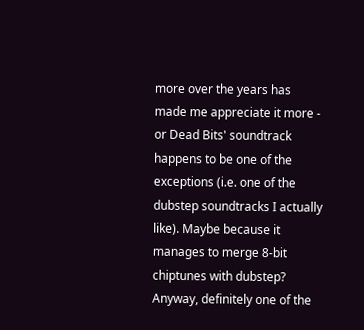more over the years has made me appreciate it more - or Dead Bits' soundtrack happens to be one of the exceptions (i.e. one of the dubstep soundtracks I actually like). Maybe because it manages to merge 8-bit chiptunes with dubstep? Anyway, definitely one of the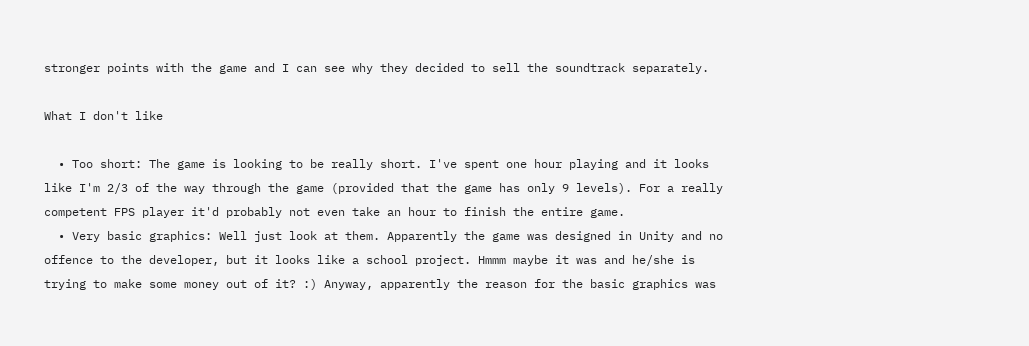stronger points with the game and I can see why they decided to sell the soundtrack separately.

What I don't like

  • Too short: The game is looking to be really short. I've spent one hour playing and it looks like I'm 2/3 of the way through the game (provided that the game has only 9 levels). For a really competent FPS player it'd probably not even take an hour to finish the entire game.
  • Very basic graphics: Well just look at them. Apparently the game was designed in Unity and no offence to the developer, but it looks like a school project. Hmmm maybe it was and he/she is trying to make some money out of it? :) Anyway, apparently the reason for the basic graphics was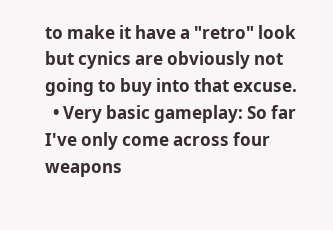to make it have a "retro" look but cynics are obviously not going to buy into that excuse.
  • Very basic gameplay: So far I've only come across four weapons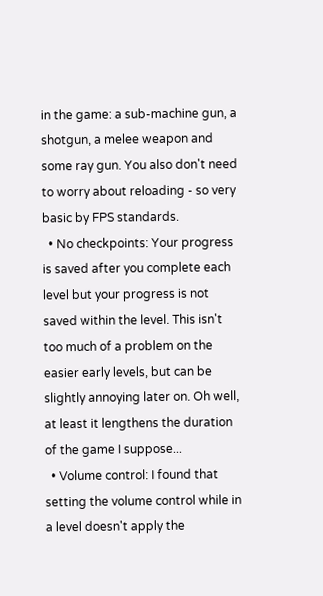in the game: a sub-machine gun, a shotgun, a melee weapon and some ray gun. You also don't need to worry about reloading - so very basic by FPS standards.
  • No checkpoints: Your progress is saved after you complete each level but your progress is not saved within the level. This isn't too much of a problem on the easier early levels, but can be slightly annoying later on. Oh well, at least it lengthens the duration of the game I suppose...
  • Volume control: I found that setting the volume control while in a level doesn't apply the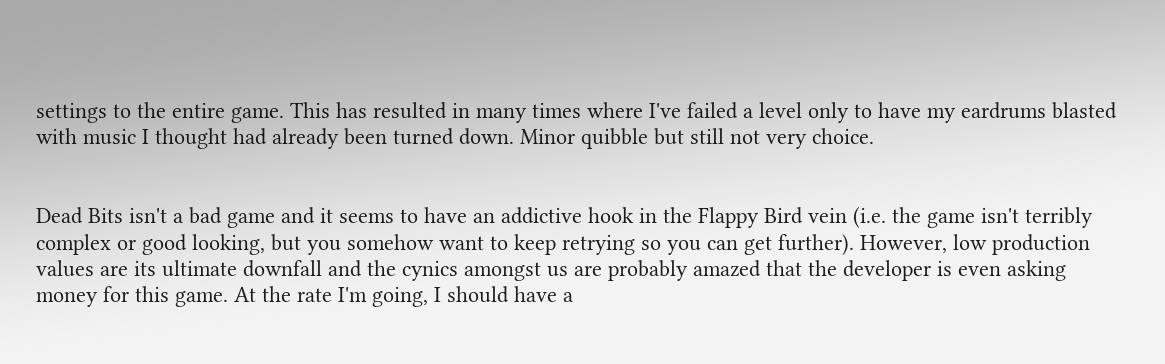settings to the entire game. This has resulted in many times where I've failed a level only to have my eardrums blasted with music I thought had already been turned down. Minor quibble but still not very choice.


Dead Bits isn't a bad game and it seems to have an addictive hook in the Flappy Bird vein (i.e. the game isn't terribly complex or good looking, but you somehow want to keep retrying so you can get further). However, low production values are its ultimate downfall and the cynics amongst us are probably amazed that the developer is even asking money for this game. At the rate I'm going, I should have a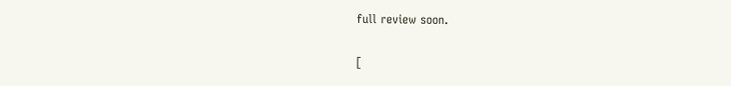full review soon.

[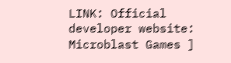LINK: Official developer website: Microblast Games ]